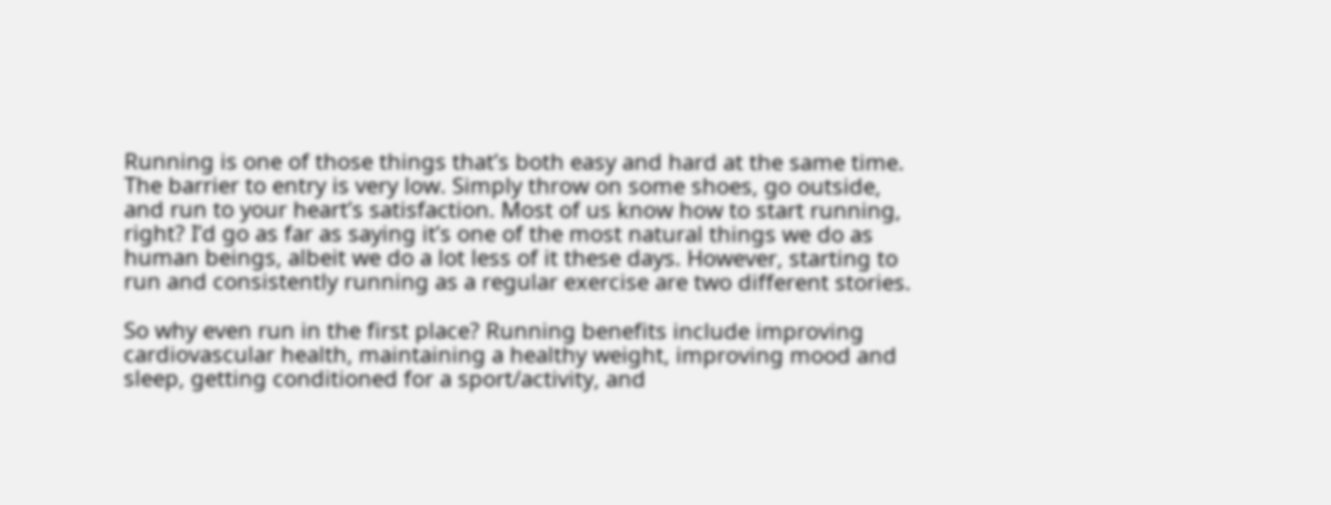Running is one of those things that’s both easy and hard at the same time. The barrier to entry is very low. Simply throw on some shoes, go outside, and run to your heart’s satisfaction. Most of us know how to start running, right? I’d go as far as saying it’s one of the most natural things we do as human beings, albeit we do a lot less of it these days. However, starting to run and consistently running as a regular exercise are two different stories.

So why even run in the first place? Running benefits include improving cardiovascular health, maintaining a healthy weight, improving mood and sleep, getting conditioned for a sport/activity, and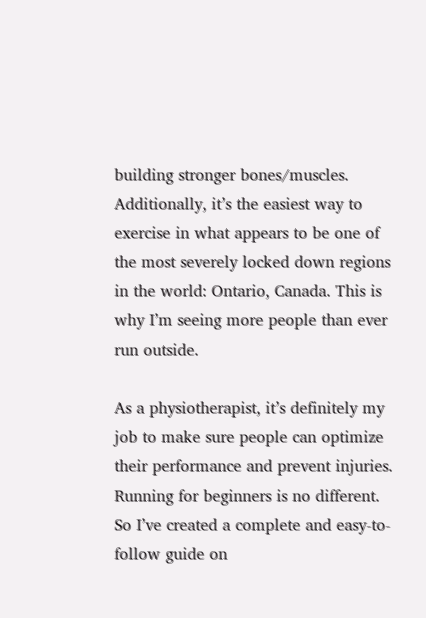building stronger bones/muscles. Additionally, it’s the easiest way to exercise in what appears to be one of the most severely locked down regions in the world: Ontario, Canada. This is why I’m seeing more people than ever run outside.

As a physiotherapist, it’s definitely my job to make sure people can optimize their performance and prevent injuries. Running for beginners is no different. So I’ve created a complete and easy-to-follow guide on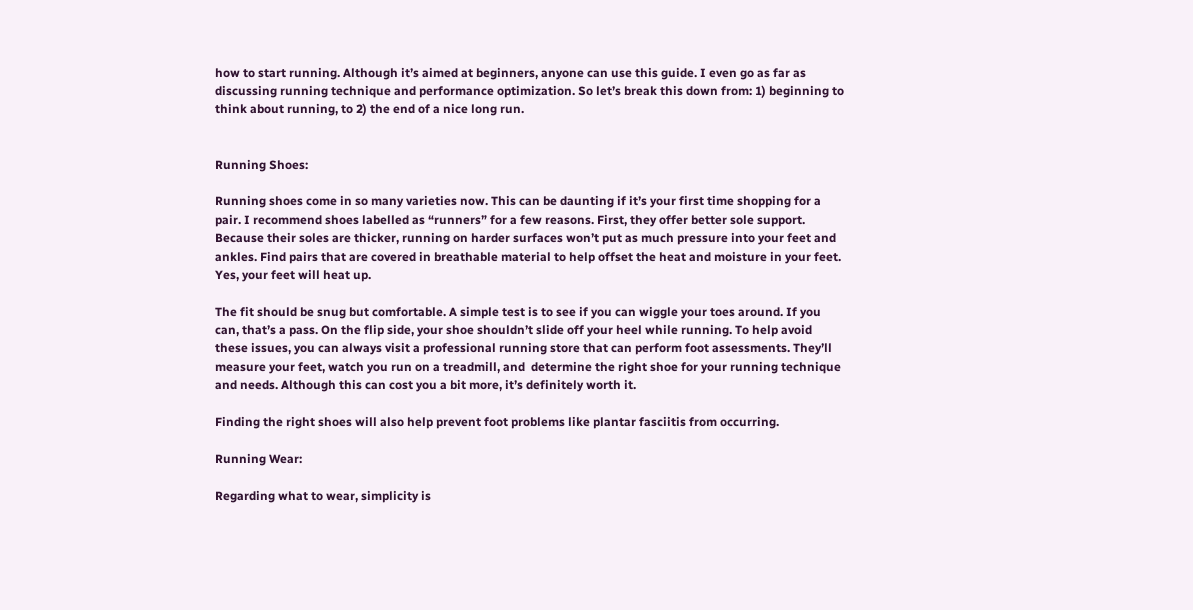how to start running. Although it’s aimed at beginners, anyone can use this guide. I even go as far as discussing running technique and performance optimization. So let’s break this down from: 1) beginning to think about running, to 2) the end of a nice long run.


Running Shoes:

Running shoes come in so many varieties now. This can be daunting if it’s your first time shopping for a pair. I recommend shoes labelled as “runners” for a few reasons. First, they offer better sole support. Because their soles are thicker, running on harder surfaces won’t put as much pressure into your feet and ankles. Find pairs that are covered in breathable material to help offset the heat and moisture in your feet. Yes, your feet will heat up.

The fit should be snug but comfortable. A simple test is to see if you can wiggle your toes around. If you can, that’s a pass. On the flip side, your shoe shouldn’t slide off your heel while running. To help avoid these issues, you can always visit a professional running store that can perform foot assessments. They’ll measure your feet, watch you run on a treadmill, and  determine the right shoe for your running technique and needs. Although this can cost you a bit more, it’s definitely worth it.

Finding the right shoes will also help prevent foot problems like plantar fasciitis from occurring.

Running Wear:

Regarding what to wear, simplicity is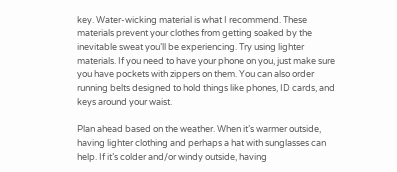key. Water-wicking material is what I recommend. These materials prevent your clothes from getting soaked by the inevitable sweat you’ll be experiencing. Try using lighter materials. If you need to have your phone on you, just make sure you have pockets with zippers on them. You can also order running belts designed to hold things like phones, ID cards, and keys around your waist.

Plan ahead based on the weather. When it’s warmer outside, having lighter clothing and perhaps a hat with sunglasses can help. If it’s colder and/or windy outside, having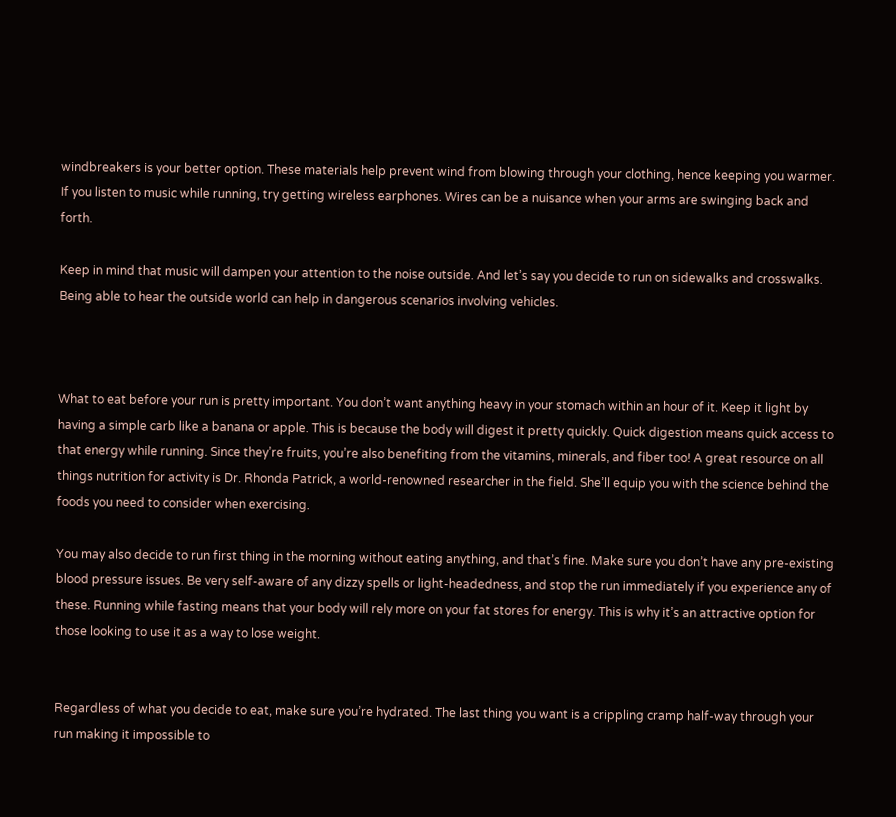windbreakers is your better option. These materials help prevent wind from blowing through your clothing, hence keeping you warmer. If you listen to music while running, try getting wireless earphones. Wires can be a nuisance when your arms are swinging back and forth.

Keep in mind that music will dampen your attention to the noise outside. And let’s say you decide to run on sidewalks and crosswalks. Being able to hear the outside world can help in dangerous scenarios involving vehicles.



What to eat before your run is pretty important. You don’t want anything heavy in your stomach within an hour of it. Keep it light by having a simple carb like a banana or apple. This is because the body will digest it pretty quickly. Quick digestion means quick access to that energy while running. Since they’re fruits, you’re also benefiting from the vitamins, minerals, and fiber too! A great resource on all things nutrition for activity is Dr. Rhonda Patrick, a world-renowned researcher in the field. She’ll equip you with the science behind the foods you need to consider when exercising.

You may also decide to run first thing in the morning without eating anything, and that’s fine. Make sure you don’t have any pre-existing blood pressure issues. Be very self-aware of any dizzy spells or light-headedness, and stop the run immediately if you experience any of these. Running while fasting means that your body will rely more on your fat stores for energy. This is why it’s an attractive option for those looking to use it as a way to lose weight.


Regardless of what you decide to eat, make sure you’re hydrated. The last thing you want is a crippling cramp half-way through your run making it impossible to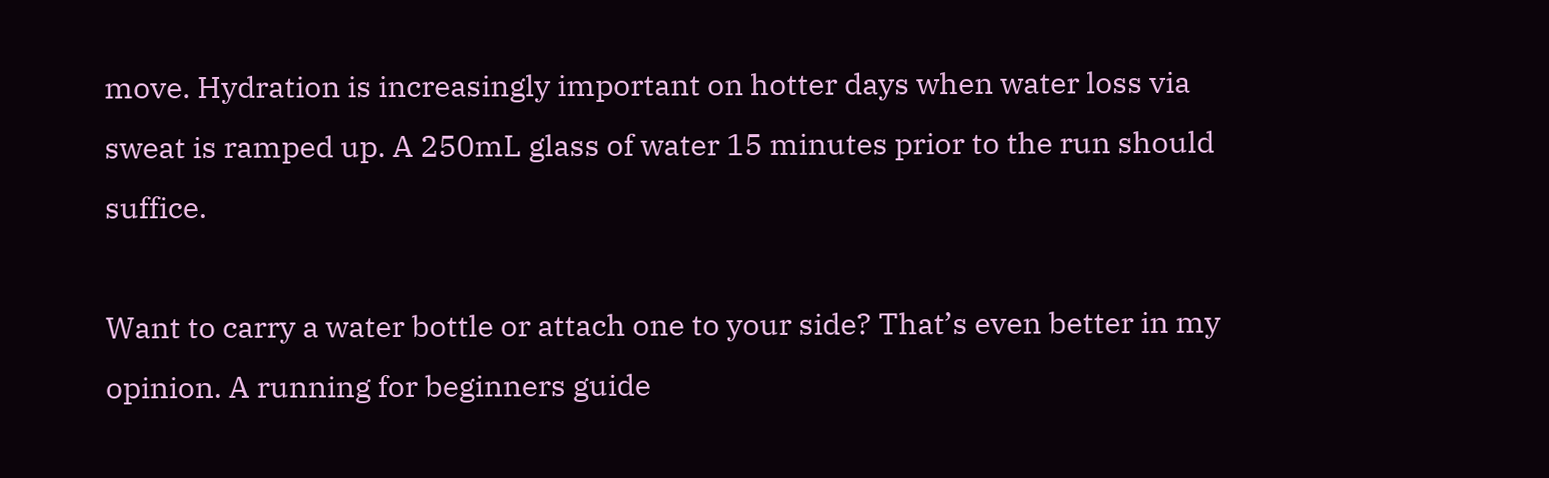move. Hydration is increasingly important on hotter days when water loss via sweat is ramped up. A 250mL glass of water 15 minutes prior to the run should suffice.

Want to carry a water bottle or attach one to your side? That’s even better in my opinion. A running for beginners guide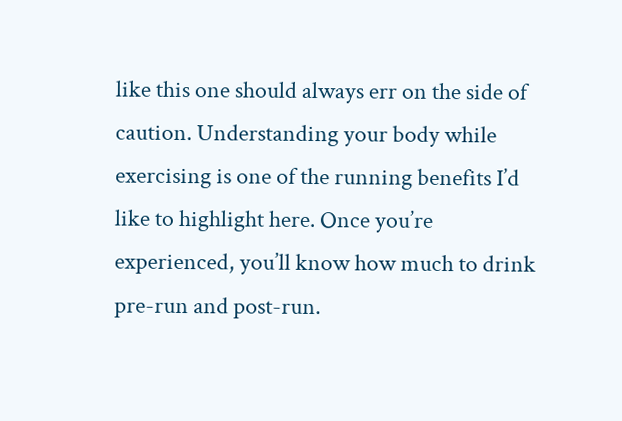like this one should always err on the side of caution. Understanding your body while exercising is one of the running benefits I’d like to highlight here. Once you’re experienced, you’ll know how much to drink pre-run and post-run.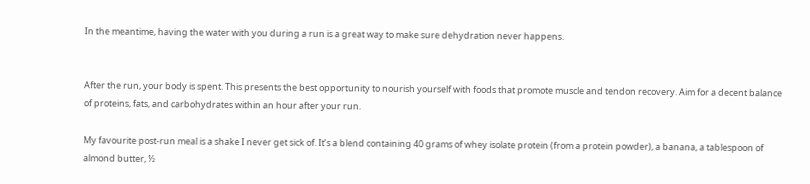In the meantime, having the water with you during a run is a great way to make sure dehydration never happens.


After the run, your body is spent. This presents the best opportunity to nourish yourself with foods that promote muscle and tendon recovery. Aim for a decent balance of proteins, fats, and carbohydrates within an hour after your run.

My favourite post-run meal is a shake I never get sick of. It’s a blend containing 40 grams of whey isolate protein (from a protein powder), a banana, a tablespoon of almond butter, ½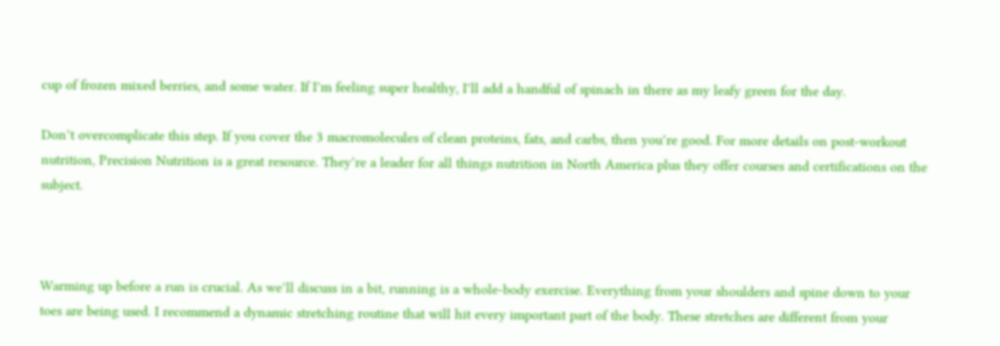cup of frozen mixed berries, and some water. If I’m feeling super healthy, I’ll add a handful of spinach in there as my leafy green for the day.

Don’t overcomplicate this step. If you cover the 3 macromolecules of clean proteins, fats, and carbs, then you’re good. For more details on post-workout nutrition, Precision Nutrition is a great resource. They’re a leader for all things nutrition in North America plus they offer courses and certifications on the subject.



Warming up before a run is crucial. As we’ll discuss in a bit, running is a whole-body exercise. Everything from your shoulders and spine down to your toes are being used. I recommend a dynamic stretching routine that will hit every important part of the body. These stretches are different from your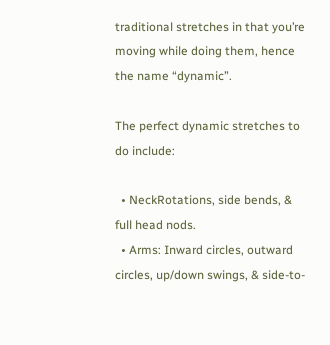traditional stretches in that you’re moving while doing them, hence the name “dynamic”.

The perfect dynamic stretches to do include:

  • NeckRotations, side bends, & full head nods.
  • Arms: Inward circles, outward circles, up/down swings, & side-to-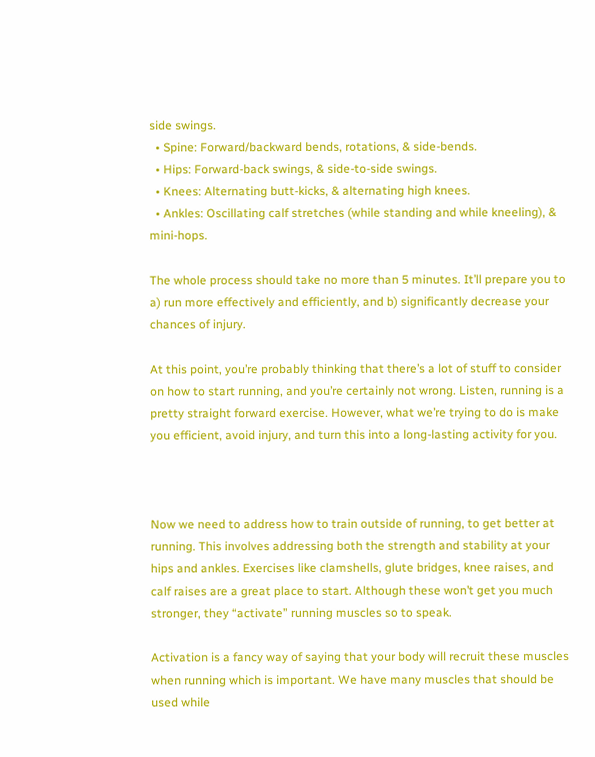side swings.
  • Spine: Forward/backward bends, rotations, & side-bends.
  • Hips: Forward-back swings, & side-to-side swings.
  • Knees: Alternating butt-kicks, & alternating high knees.
  • Ankles: Oscillating calf stretches (while standing and while kneeling), & mini-hops.

The whole process should take no more than 5 minutes. It’ll prepare you to a) run more effectively and efficiently, and b) significantly decrease your chances of injury.

At this point, you’re probably thinking that there’s a lot of stuff to consider on how to start running, and you’re certainly not wrong. Listen, running is a pretty straight forward exercise. However, what we’re trying to do is make you efficient, avoid injury, and turn this into a long-lasting activity for you.



Now we need to address how to train outside of running, to get better at running. This involves addressing both the strength and stability at your hips and ankles. Exercises like clamshells, glute bridges, knee raises, and calf raises are a great place to start. Although these won’t get you much stronger, they “activate” running muscles so to speak.

Activation is a fancy way of saying that your body will recruit these muscles when running which is important. We have many muscles that should be used while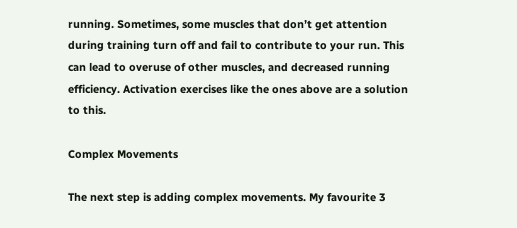running. Sometimes, some muscles that don’t get attention during training turn off and fail to contribute to your run. This can lead to overuse of other muscles, and decreased running efficiency. Activation exercises like the ones above are a solution to this.

Complex Movements

The next step is adding complex movements. My favourite 3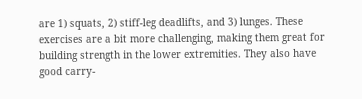are 1) squats, 2) stiff-leg deadlifts, and 3) lunges. These exercises are a bit more challenging, making them great for building strength in the lower extremities. They also have good carry-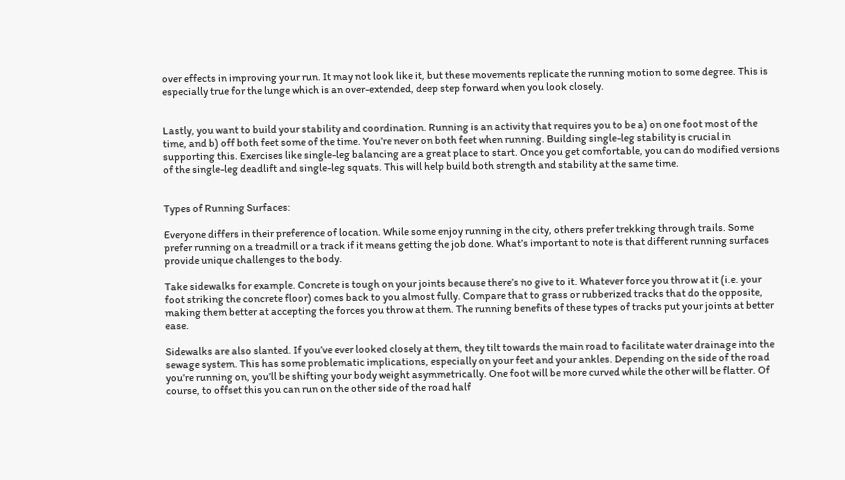over effects in improving your run. It may not look like it, but these movements replicate the running motion to some degree. This is especially true for the lunge which is an over-extended, deep step forward when you look closely.


Lastly, you want to build your stability and coordination. Running is an activity that requires you to be a) on one foot most of the time, and b) off both feet some of the time. You’re never on both feet when running. Building single-leg stability is crucial in supporting this. Exercises like single-leg balancing are a great place to start. Once you get comfortable, you can do modified versions of the single-leg deadlift and single-leg squats. This will help build both strength and stability at the same time.


Types of Running Surfaces:

Everyone differs in their preference of location. While some enjoy running in the city, others prefer trekking through trails. Some prefer running on a treadmill or a track if it means getting the job done. What’s important to note is that different running surfaces provide unique challenges to the body.

Take sidewalks for example. Concrete is tough on your joints because there’s no give to it. Whatever force you throw at it (i.e. your foot striking the concrete floor) comes back to you almost fully. Compare that to grass or rubberized tracks that do the opposite, making them better at accepting the forces you throw at them. The running benefits of these types of tracks put your joints at better ease.

Sidewalks are also slanted. If you’ve ever looked closely at them, they tilt towards the main road to facilitate water drainage into the sewage system. This has some problematic implications, especially on your feet and your ankles. Depending on the side of the road you’re running on, you’ll be shifting your body weight asymmetrically. One foot will be more curved while the other will be flatter. Of course, to offset this you can run on the other side of the road half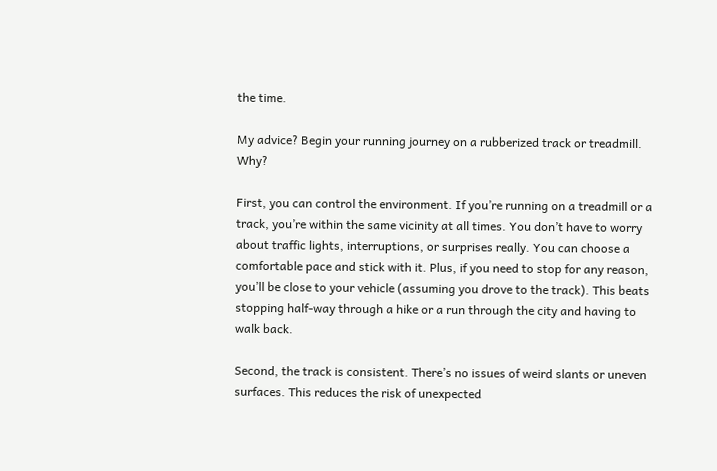the time.

My advice? Begin your running journey on a rubberized track or treadmill. Why?

First, you can control the environment. If you’re running on a treadmill or a track, you’re within the same vicinity at all times. You don’t have to worry about traffic lights, interruptions, or surprises really. You can choose a comfortable pace and stick with it. Plus, if you need to stop for any reason, you’ll be close to your vehicle (assuming you drove to the track). This beats stopping half-way through a hike or a run through the city and having to walk back.

Second, the track is consistent. There’s no issues of weird slants or uneven surfaces. This reduces the risk of unexpected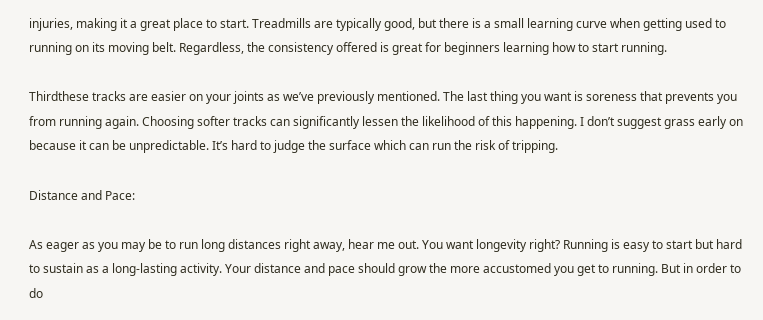injuries, making it a great place to start. Treadmills are typically good, but there is a small learning curve when getting used to running on its moving belt. Regardless, the consistency offered is great for beginners learning how to start running.

Thirdthese tracks are easier on your joints as we’ve previously mentioned. The last thing you want is soreness that prevents you from running again. Choosing softer tracks can significantly lessen the likelihood of this happening. I don’t suggest grass early on because it can be unpredictable. It’s hard to judge the surface which can run the risk of tripping.

Distance and Pace:

As eager as you may be to run long distances right away, hear me out. You want longevity right? Running is easy to start but hard to sustain as a long-lasting activity. Your distance and pace should grow the more accustomed you get to running. But in order to do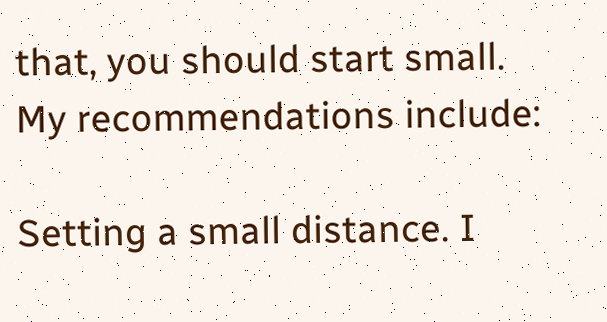that, you should start small. My recommendations include:

Setting a small distance. I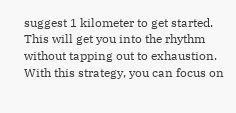suggest 1 kilometer to get started. This will get you into the rhythm without tapping out to exhaustion. With this strategy, you can focus on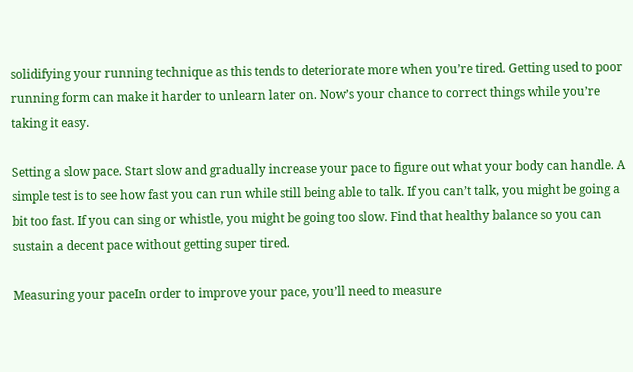solidifying your running technique as this tends to deteriorate more when you’re tired. Getting used to poor running form can make it harder to unlearn later on. Now’s your chance to correct things while you’re taking it easy.

Setting a slow pace. Start slow and gradually increase your pace to figure out what your body can handle. A simple test is to see how fast you can run while still being able to talk. If you can’t talk, you might be going a bit too fast. If you can sing or whistle, you might be going too slow. Find that healthy balance so you can sustain a decent pace without getting super tired.

Measuring your paceIn order to improve your pace, you’ll need to measure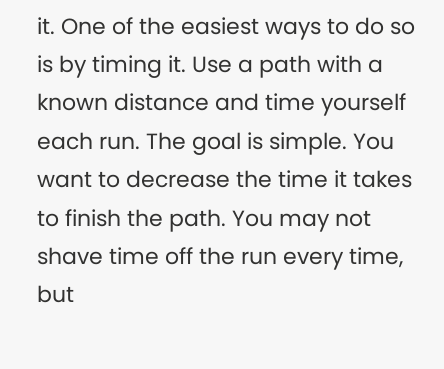it. One of the easiest ways to do so is by timing it. Use a path with a known distance and time yourself each run. The goal is simple. You want to decrease the time it takes to finish the path. You may not shave time off the run every time, but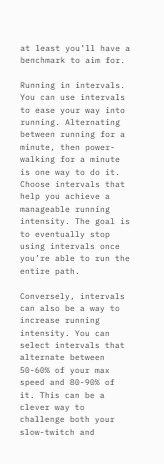at least you’ll have a benchmark to aim for.

Running in intervals. You can use intervals to ease your way into running. Alternating between running for a minute, then power-walking for a minute is one way to do it. Choose intervals that help you achieve a manageable running intensity. The goal is to eventually stop using intervals once you’re able to run the entire path.

Conversely, intervals can also be a way to increase running intensity. You can select intervals that alternate between 50-60% of your max speed and 80-90% of it. This can be a clever way to challenge both your slow-twitch and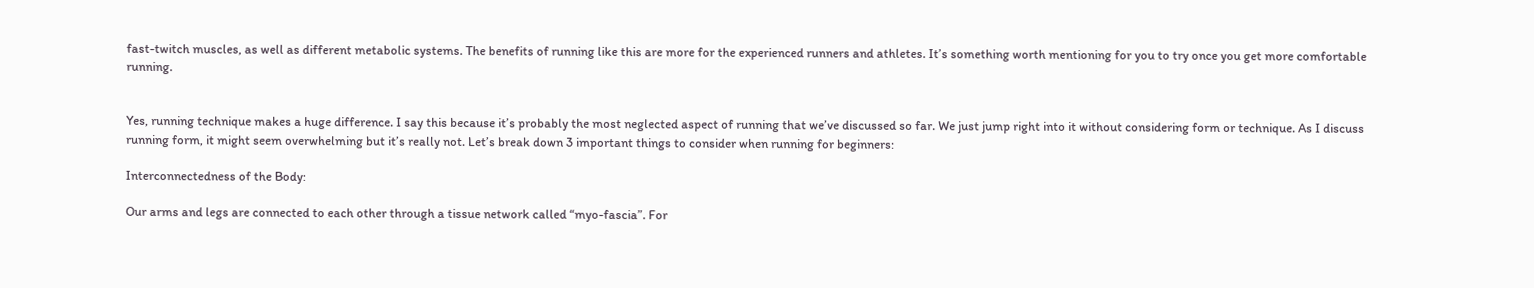fast-twitch muscles, as well as different metabolic systems. The benefits of running like this are more for the experienced runners and athletes. It’s something worth mentioning for you to try once you get more comfortable running.


Yes, running technique makes a huge difference. I say this because it’s probably the most neglected aspect of running that we’ve discussed so far. We just jump right into it without considering form or technique. As I discuss running form, it might seem overwhelming but it’s really not. Let’s break down 3 important things to consider when running for beginners:

Interconnectedness of the Body:

Our arms and legs are connected to each other through a tissue network called “myo-fascia”. For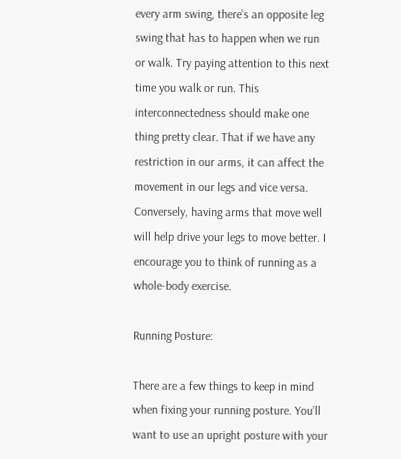every arm swing, there’s an opposite leg swing that has to happen when we run or walk. Try paying attention to this next time you walk or run. This interconnectedness should make one thing pretty clear. That if we have any restriction in our arms, it can affect the movement in our legs and vice versa. Conversely, having arms that move well will help drive your legs to move better. I encourage you to think of running as a whole-body exercise.

Running Posture:

There are a few things to keep in mind when fixing your running posture. You’ll want to use an upright posture with your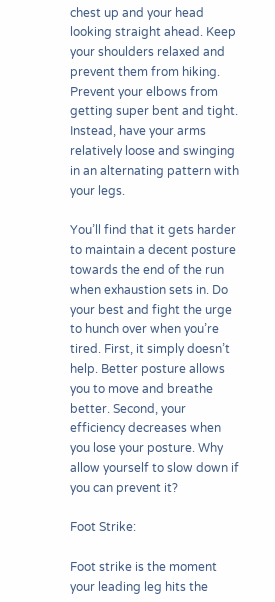chest up and your head looking straight ahead. Keep your shoulders relaxed and prevent them from hiking. Prevent your elbows from getting super bent and tight. Instead, have your arms relatively loose and swinging in an alternating pattern with your legs.

You’ll find that it gets harder to maintain a decent posture towards the end of the run when exhaustion sets in. Do your best and fight the urge to hunch over when you’re tired. First, it simply doesn’t help. Better posture allows you to move and breathe better. Second, your efficiency decreases when you lose your posture. Why allow yourself to slow down if you can prevent it?

Foot Strike:

Foot strike is the moment your leading leg hits the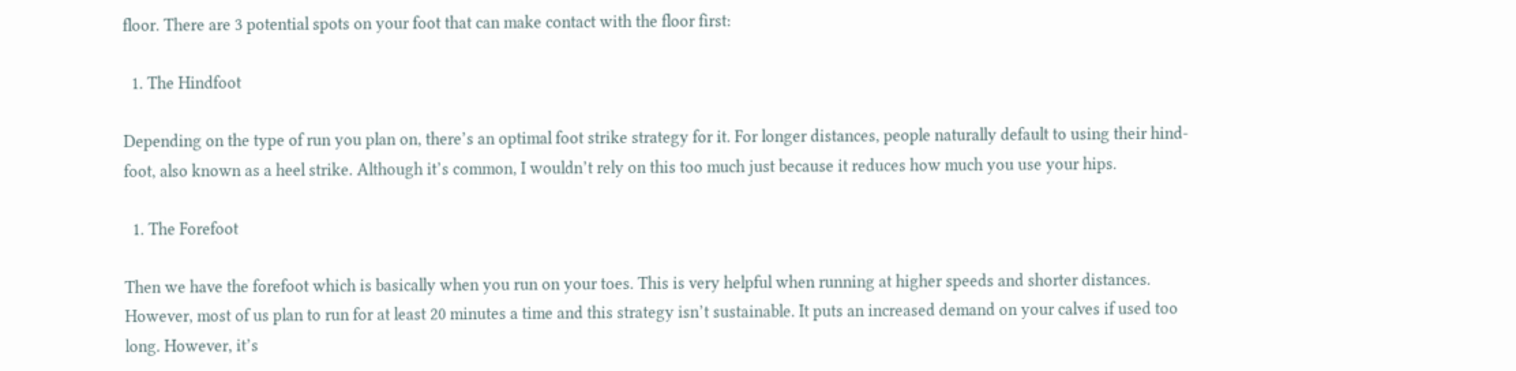floor. There are 3 potential spots on your foot that can make contact with the floor first:

  1. The Hindfoot

Depending on the type of run you plan on, there’s an optimal foot strike strategy for it. For longer distances, people naturally default to using their hind-foot, also known as a heel strike. Although it’s common, I wouldn’t rely on this too much just because it reduces how much you use your hips.

  1. The Forefoot

Then we have the forefoot which is basically when you run on your toes. This is very helpful when running at higher speeds and shorter distances. However, most of us plan to run for at least 20 minutes a time and this strategy isn’t sustainable. It puts an increased demand on your calves if used too long. However, it’s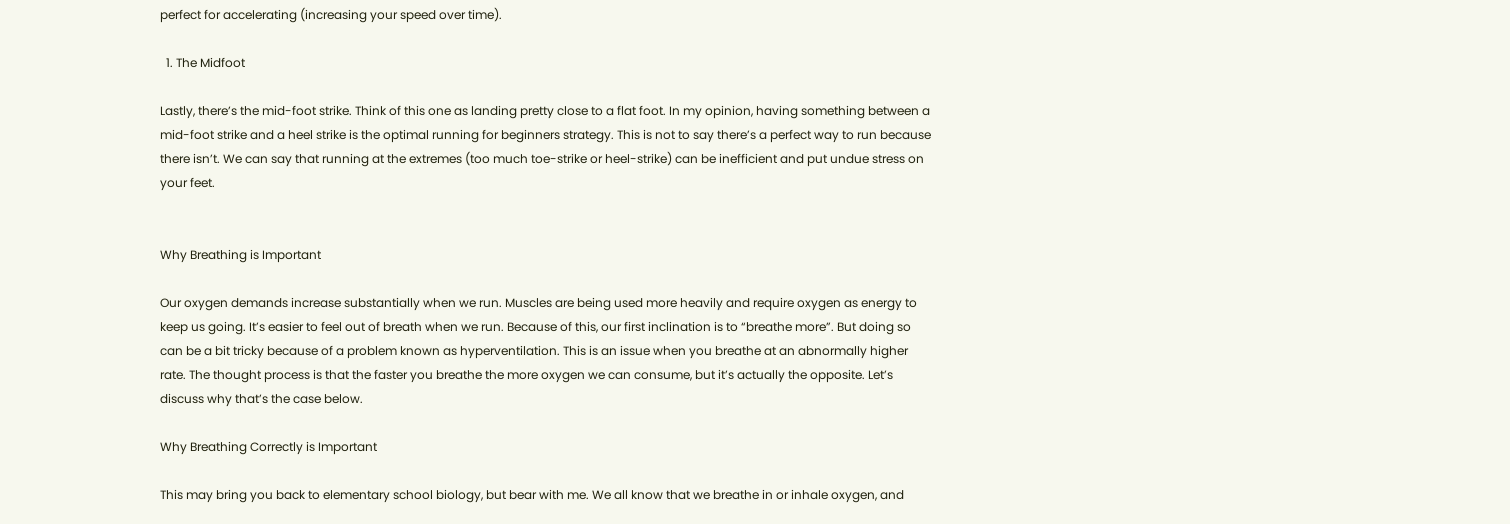perfect for accelerating (increasing your speed over time).

  1. The Midfoot

Lastly, there’s the mid-foot strike. Think of this one as landing pretty close to a flat foot. In my opinion, having something between a mid-foot strike and a heel strike is the optimal running for beginners strategy. This is not to say there’s a perfect way to run because there isn’t. We can say that running at the extremes (too much toe-strike or heel-strike) can be inefficient and put undue stress on your feet.


Why Breathing is Important

Our oxygen demands increase substantially when we run. Muscles are being used more heavily and require oxygen as energy to keep us going. It’s easier to feel out of breath when we run. Because of this, our first inclination is to “breathe more”. But doing so can be a bit tricky because of a problem known as hyperventilation. This is an issue when you breathe at an abnormally higher rate. The thought process is that the faster you breathe the more oxygen we can consume, but it’s actually the opposite. Let’s discuss why that’s the case below.

Why Breathing Correctly is Important

This may bring you back to elementary school biology, but bear with me. We all know that we breathe in or inhale oxygen, and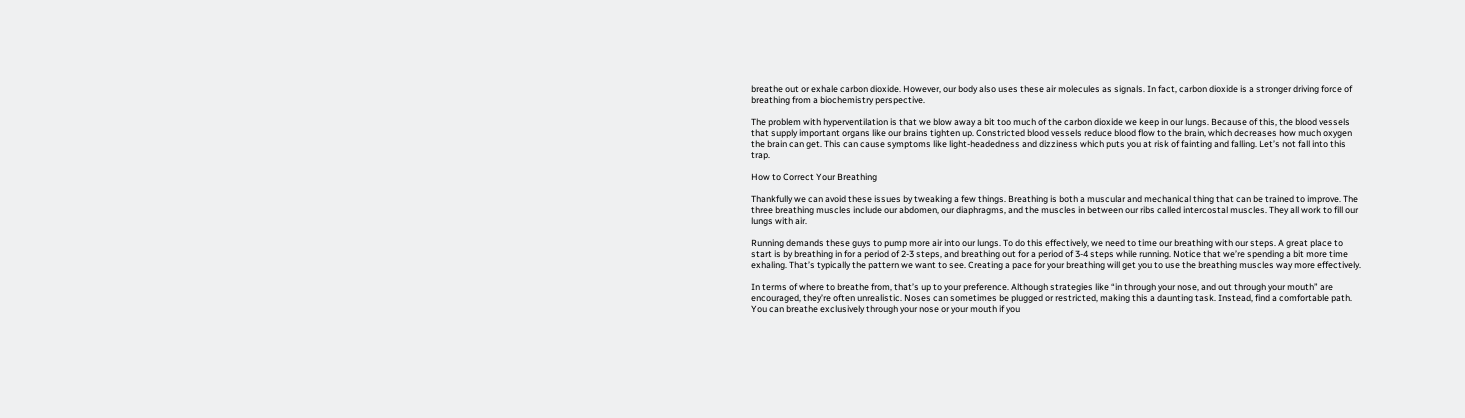breathe out or exhale carbon dioxide. However, our body also uses these air molecules as signals. In fact, carbon dioxide is a stronger driving force of breathing from a biochemistry perspective.

The problem with hyperventilation is that we blow away a bit too much of the carbon dioxide we keep in our lungs. Because of this, the blood vessels that supply important organs like our brains tighten up. Constricted blood vessels reduce blood flow to the brain, which decreases how much oxygen the brain can get. This can cause symptoms like light-headedness and dizziness which puts you at risk of fainting and falling. Let’s not fall into this trap.

How to Correct Your Breathing

Thankfully we can avoid these issues by tweaking a few things. Breathing is both a muscular and mechanical thing that can be trained to improve. The three breathing muscles include our abdomen, our diaphragms, and the muscles in between our ribs called intercostal muscles. They all work to fill our lungs with air.

Running demands these guys to pump more air into our lungs. To do this effectively, we need to time our breathing with our steps. A great place to start is by breathing in for a period of 2-3 steps, and breathing out for a period of 3-4 steps while running. Notice that we’re spending a bit more time exhaling. That’s typically the pattern we want to see. Creating a pace for your breathing will get you to use the breathing muscles way more effectively.

In terms of where to breathe from, that’s up to your preference. Although strategies like “in through your nose, and out through your mouth” are encouraged, they’re often unrealistic. Noses can sometimes be plugged or restricted, making this a daunting task. Instead, find a comfortable path. You can breathe exclusively through your nose or your mouth if you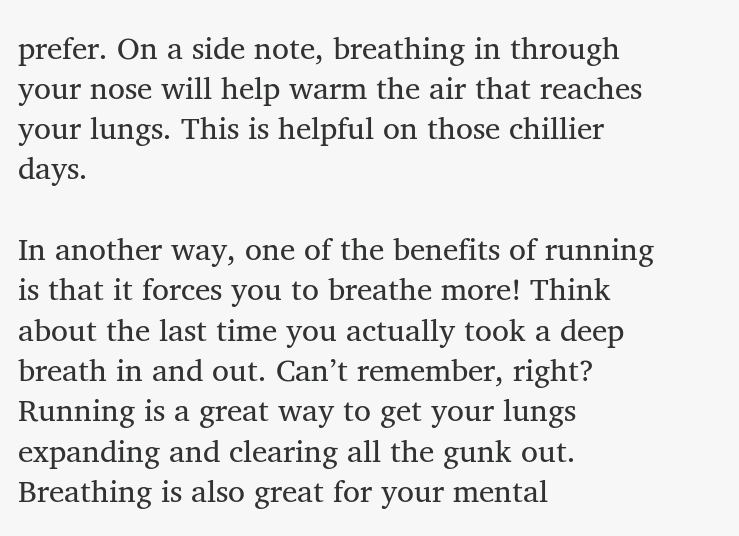prefer. On a side note, breathing in through your nose will help warm the air that reaches your lungs. This is helpful on those chillier days.

In another way, one of the benefits of running is that it forces you to breathe more! Think about the last time you actually took a deep breath in and out. Can’t remember, right? Running is a great way to get your lungs expanding and clearing all the gunk out. Breathing is also great for your mental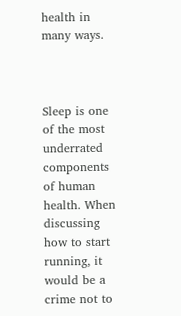health in many ways.



Sleep is one of the most underrated components of human health. When discussing how to start running, it would be a crime not to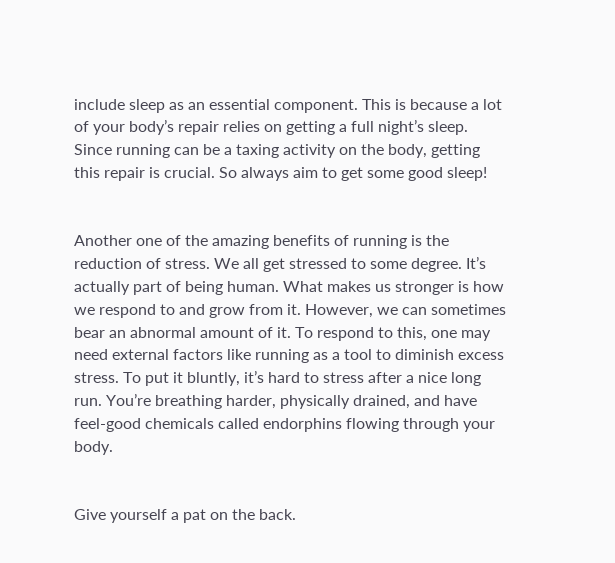include sleep as an essential component. This is because a lot of your body’s repair relies on getting a full night’s sleep. Since running can be a taxing activity on the body, getting this repair is crucial. So always aim to get some good sleep!


Another one of the amazing benefits of running is the reduction of stress. We all get stressed to some degree. It’s actually part of being human. What makes us stronger is how we respond to and grow from it. However, we can sometimes bear an abnormal amount of it. To respond to this, one may need external factors like running as a tool to diminish excess stress. To put it bluntly, it’s hard to stress after a nice long run. You’re breathing harder, physically drained, and have feel-good chemicals called endorphins flowing through your body.


Give yourself a pat on the back.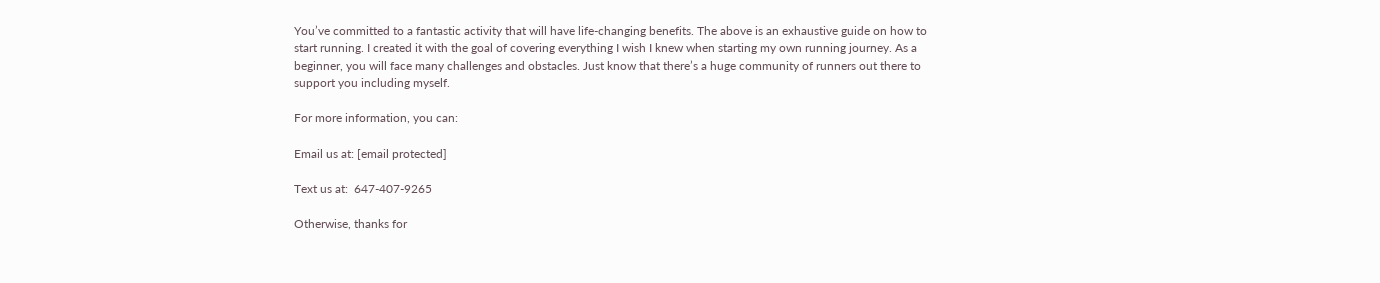You’ve committed to a fantastic activity that will have life-changing benefits. The above is an exhaustive guide on how to start running. I created it with the goal of covering everything I wish I knew when starting my own running journey. As a beginner, you will face many challenges and obstacles. Just know that there’s a huge community of runners out there to support you including myself.

For more information, you can:

Email us at: [email protected]

Text us at:  647-407-9265

Otherwise, thanks for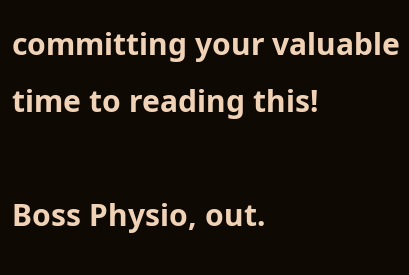committing your valuable time to reading this!

Boss Physio, out.